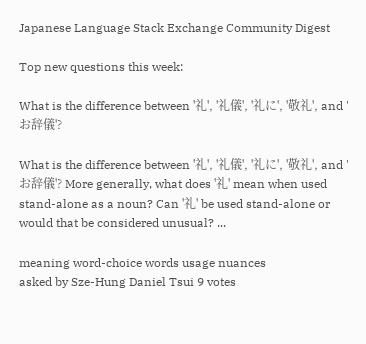Japanese Language Stack Exchange Community Digest

Top new questions this week:

What is the difference between '礼', '礼儀', '礼に', '敬礼', and 'お辞儀'?

What is the difference between '礼', '礼儀', '礼に', '敬礼', and 'お辞儀'? More generally, what does '礼' mean when used stand-alone as a noun? Can '礼' be used stand-alone or would that be considered unusual? ...

meaning word-choice words usage nuances
asked by Sze-Hung Daniel Tsui 9 votes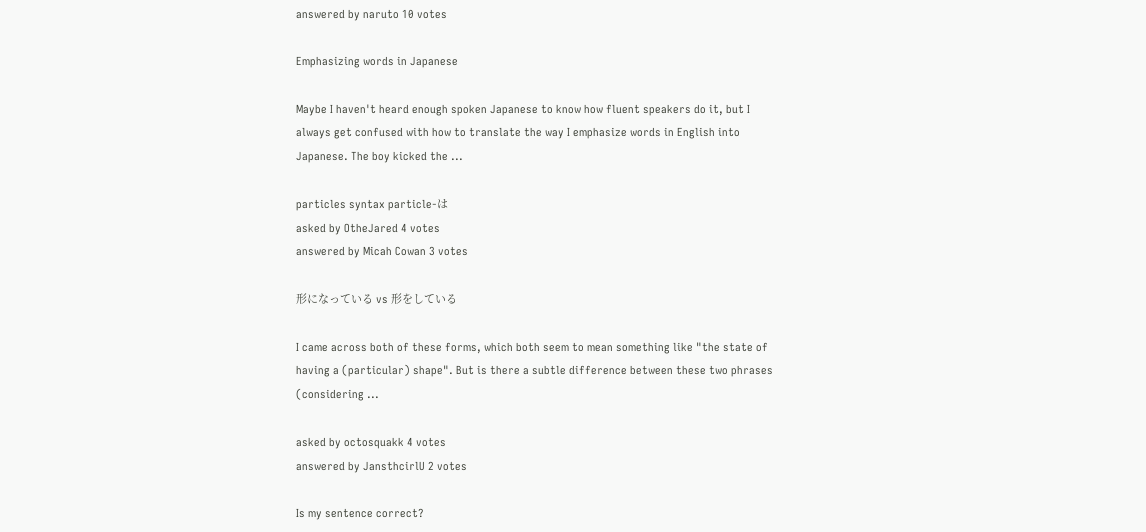answered by naruto 10 votes

Emphasizing words in Japanese

Maybe I haven't heard enough spoken Japanese to know how fluent speakers do it, but I always get confused with how to translate the way I emphasize words in English into Japanese. The boy kicked the ...

particles syntax particle-は
asked by OtheJared 4 votes
answered by Micah Cowan 3 votes

形になっている vs 形をしている

I came across both of these forms, which both seem to mean something like "the state of having a (particular) shape". But is there a subtle difference between these two phrases (considering ...

asked by octosquakk 4 votes
answered by JansthcirlU 2 votes

Is my sentence correct?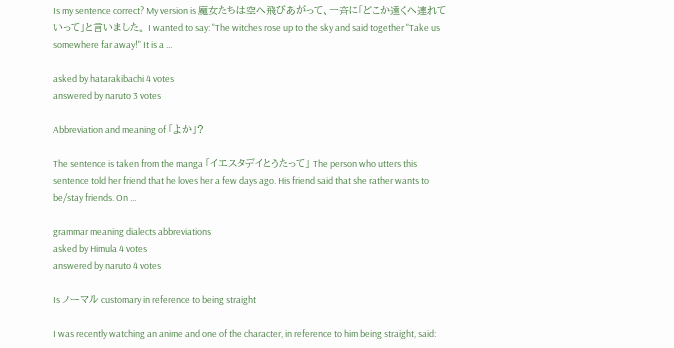Is my sentence correct? My version is 魔女たちは空へ飛びあがって、一斉に「どこか遠くへ連れていって」と言いました。 I wanted to say: "The witches rose up to the sky and said together "Take us somewhere far away!" It is a ...

asked by hatarakibachi 4 votes
answered by naruto 3 votes

Abbreviation and meaning of 「よか」?

The sentence is taken from the manga 「イエスタデイとうたって」 The person who utters this sentence told her friend that he loves her a few days ago. His friend said that she rather wants to be/stay friends. On ...

grammar meaning dialects abbreviations
asked by Himula 4 votes
answered by naruto 4 votes

Is ノーマル customary in reference to being straight

I was recently watching an anime and one of the character, in reference to him being straight, said: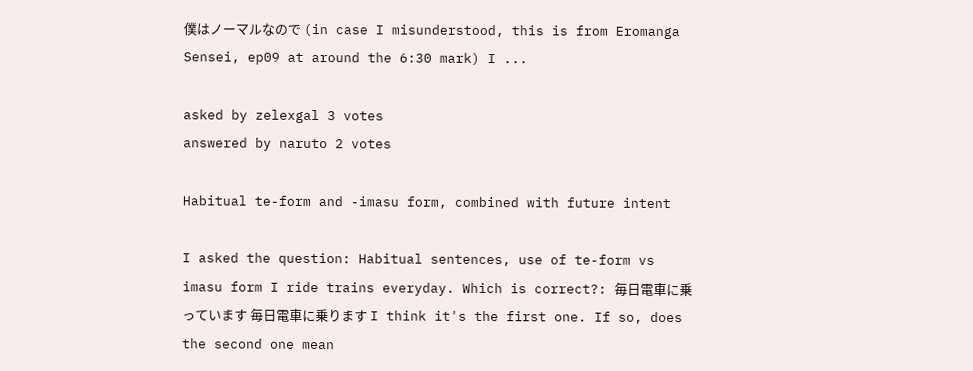僕はノーマルなので (in case I misunderstood, this is from Eromanga Sensei, ep09 at around the 6:30 mark) I ...

asked by zelexgal 3 votes
answered by naruto 2 votes

Habitual te-form and -imasu form, combined with future intent

I asked the question: Habitual sentences, use of te-form vs imasu form I ride trains everyday. Which is correct?: 毎日電車に乗っています 毎日電車に乗ります I think it's the first one. If so, does the second one mean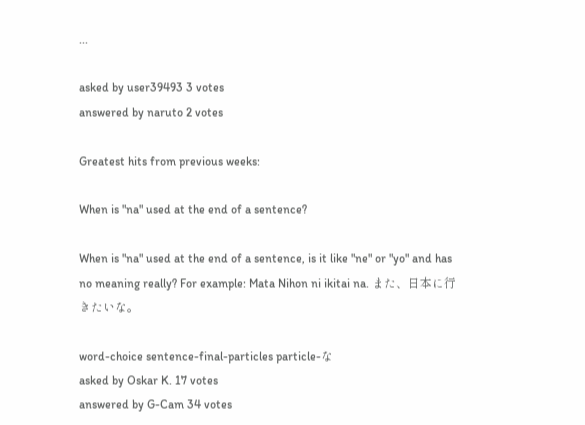...

asked by user39493 3 votes
answered by naruto 2 votes

Greatest hits from previous weeks:

When is "na" used at the end of a sentence?

When is "na" used at the end of a sentence, is it like "ne" or "yo" and has no meaning really? For example: Mata Nihon ni ikitai na. また、日本に行きたいな。

word-choice sentence-final-particles particle-な
asked by Oskar K. 17 votes
answered by G-Cam 34 votes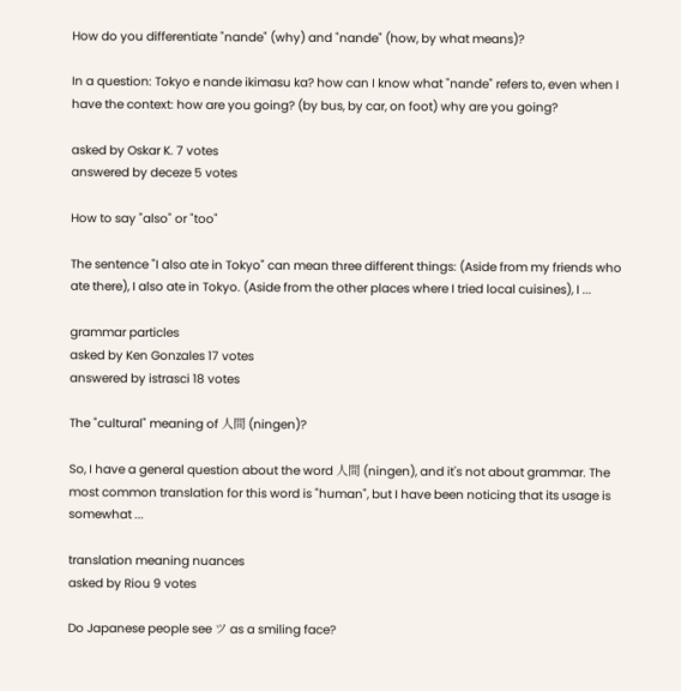How do you differentiate "nande" (why) and "nande" (how, by what means)?

In a question: Tokyo e nande ikimasu ka? how can I know what "nande" refers to, even when I have the context: how are you going? (by bus, by car, on foot) why are you going?

asked by Oskar K. 7 votes
answered by deceze 5 votes

How to say "also" or "too"

The sentence "I also ate in Tokyo" can mean three different things: (Aside from my friends who ate there), I also ate in Tokyo. (Aside from the other places where I tried local cuisines), I ...

grammar particles
asked by Ken Gonzales 17 votes
answered by istrasci 18 votes

The "cultural" meaning of 人間 (ningen)?

So, I have a general question about the word 人間 (ningen), and it's not about grammar. The most common translation for this word is "human", but I have been noticing that its usage is somewhat ...

translation meaning nuances
asked by Riou 9 votes

Do Japanese people see ツ as a smiling face?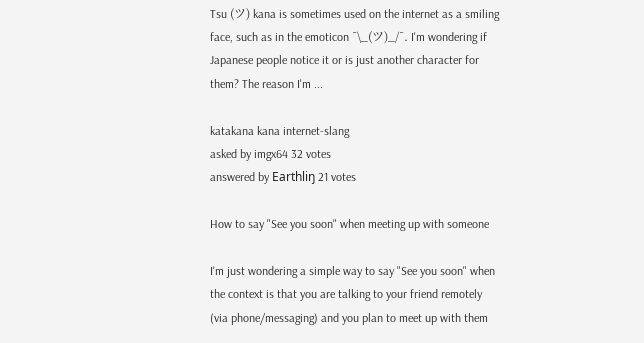Tsu (ツ) kana is sometimes used on the internet as a smiling face, such as in the emoticon ¯\_(ツ)_/¯. I'm wondering if Japanese people notice it or is just another character for them? The reason I'm ...

katakana kana internet-slang
asked by imgx64 32 votes
answered by Earthliŋ 21 votes

How to say "See you soon" when meeting up with someone

I'm just wondering a simple way to say "See you soon" when the context is that you are talking to your friend remotely (via phone/messaging) and you plan to meet up with them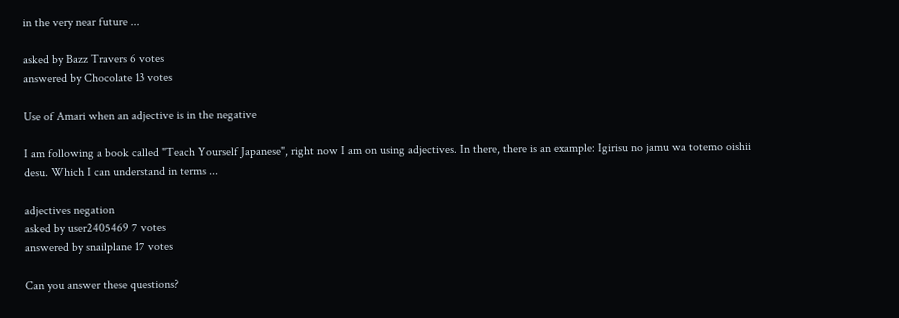in the very near future ...

asked by Bazz Travers 6 votes
answered by Chocolate 13 votes

Use of Amari when an adjective is in the negative

I am following a book called "Teach Yourself Japanese", right now I am on using adjectives. In there, there is an example: Igirisu no jamu wa totemo oishii desu. Which I can understand in terms ...

adjectives negation
asked by user2405469 7 votes
answered by snailplane 17 votes

Can you answer these questions?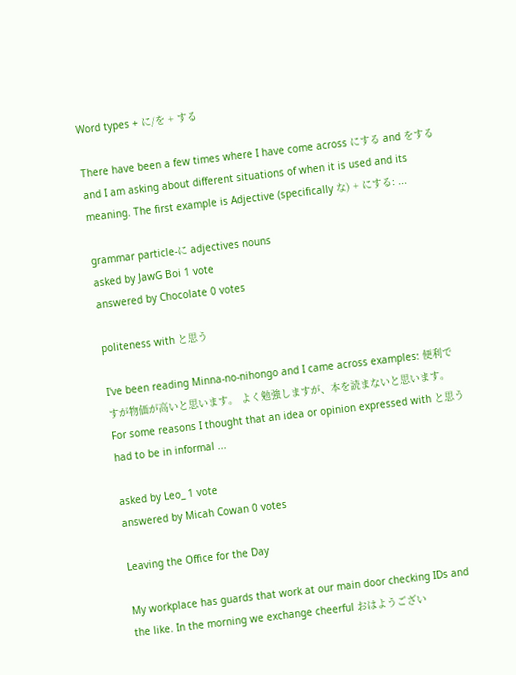Word types + に/を + する

There have been a few times where I have come across にする and をする and I am asking about different situations of when it is used and its meaning. The first example is Adjective (specifically な) + にする: ...

grammar particle-に adjectives nouns
asked by JawG Boi 1 vote
answered by Chocolate 0 votes

politeness with と思う

I've been reading Minna-no-nihongo and I came across examples: 便利ですが物価が高いと思います。 よく勉強しますが、本を読まないと思います。 For some reasons I thought that an idea or opinion expressed with と思う had to be in informal ...

asked by Leo_ 1 vote
answered by Micah Cowan 0 votes

Leaving the Office for the Day

My workplace has guards that work at our main door checking IDs and the like. In the morning we exchange cheerful おはようござい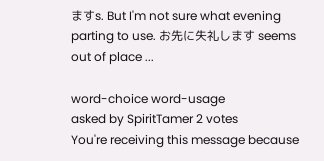ますs. But I'm not sure what evening parting to use. お先に失礼します seems out of place ...

word-choice word-usage
asked by SpiritTamer 2 votes
You're receiving this message because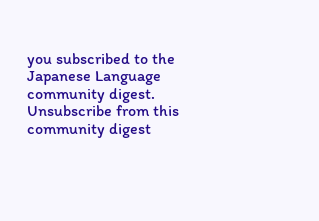you subscribed to the Japanese Language community digest.
Unsubscribe from this community digest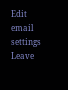Edit email settings       Leave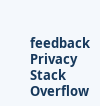feedback       Privacy
Stack Overflow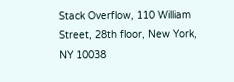Stack Overflow, 110 William Street, 28th floor, New York, NY 10038